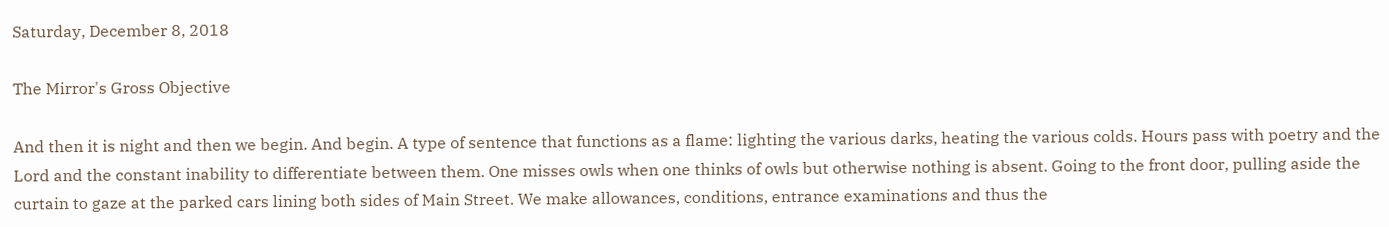Saturday, December 8, 2018

The Mirror's Gross Objective

And then it is night and then we begin. And begin. A type of sentence that functions as a flame: lighting the various darks, heating the various colds. Hours pass with poetry and the Lord and the constant inability to differentiate between them. One misses owls when one thinks of owls but otherwise nothing is absent. Going to the front door, pulling aside the curtain to gaze at the parked cars lining both sides of Main Street. We make allowances, conditions, entrance examinations and thus the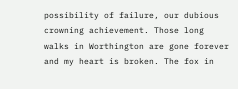possibility of failure, our dubious crowning achievement. Those long walks in Worthington are gone forever and my heart is broken. The fox in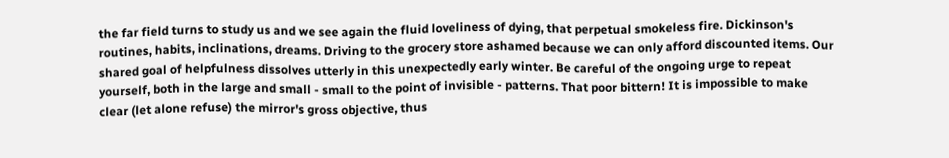the far field turns to study us and we see again the fluid loveliness of dying, that perpetual smokeless fire. Dickinson's routines, habits, inclinations, dreams. Driving to the grocery store ashamed because we can only afford discounted items. Our shared goal of helpfulness dissolves utterly in this unexpectedly early winter. Be careful of the ongoing urge to repeat yourself, both in the large and small - small to the point of invisible - patterns. That poor bittern! It is impossible to make clear (let alone refuse) the mirror's gross objective, thus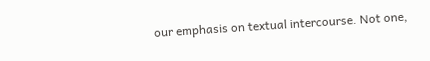our emphasis on textual intercourse. Not one,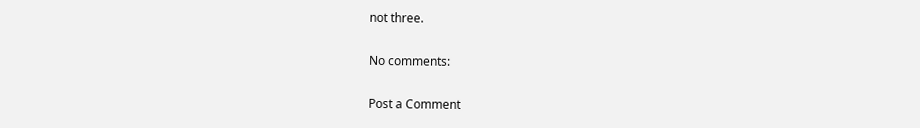not three.

No comments:

Post a Comment